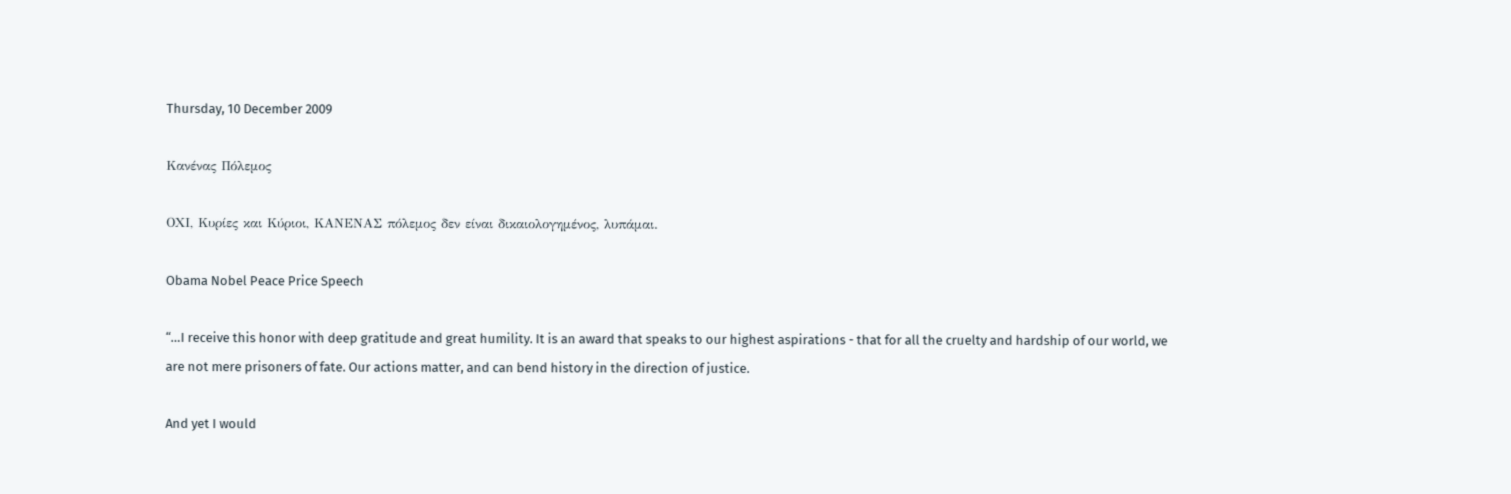Thursday, 10 December 2009

Κανένας Πόλεμος

ΟΧΙ, Κυρίες και Κύριοι, ΚΑΝΕΝΑΣ πόλεμος δεν είναι δικαιολογημένος, λυπάμαι.

Obama Nobel Peace Price Speech

“…I receive this honor with deep gratitude and great humility. It is an award that speaks to our highest aspirations - that for all the cruelty and hardship of our world, we are not mere prisoners of fate. Our actions matter, and can bend history in the direction of justice.

And yet I would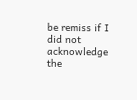be remiss if I did not acknowledge the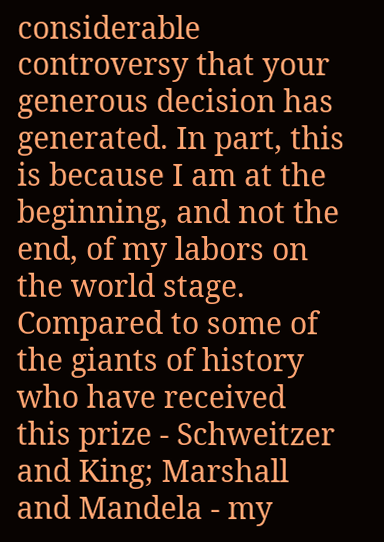considerable controversy that your generous decision has generated. In part, this is because I am at the beginning, and not the end, of my labors on the world stage. Compared to some of the giants of history who have received this prize - Schweitzer and King; Marshall and Mandela - my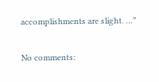accomplishments are slight. …”

No comments: